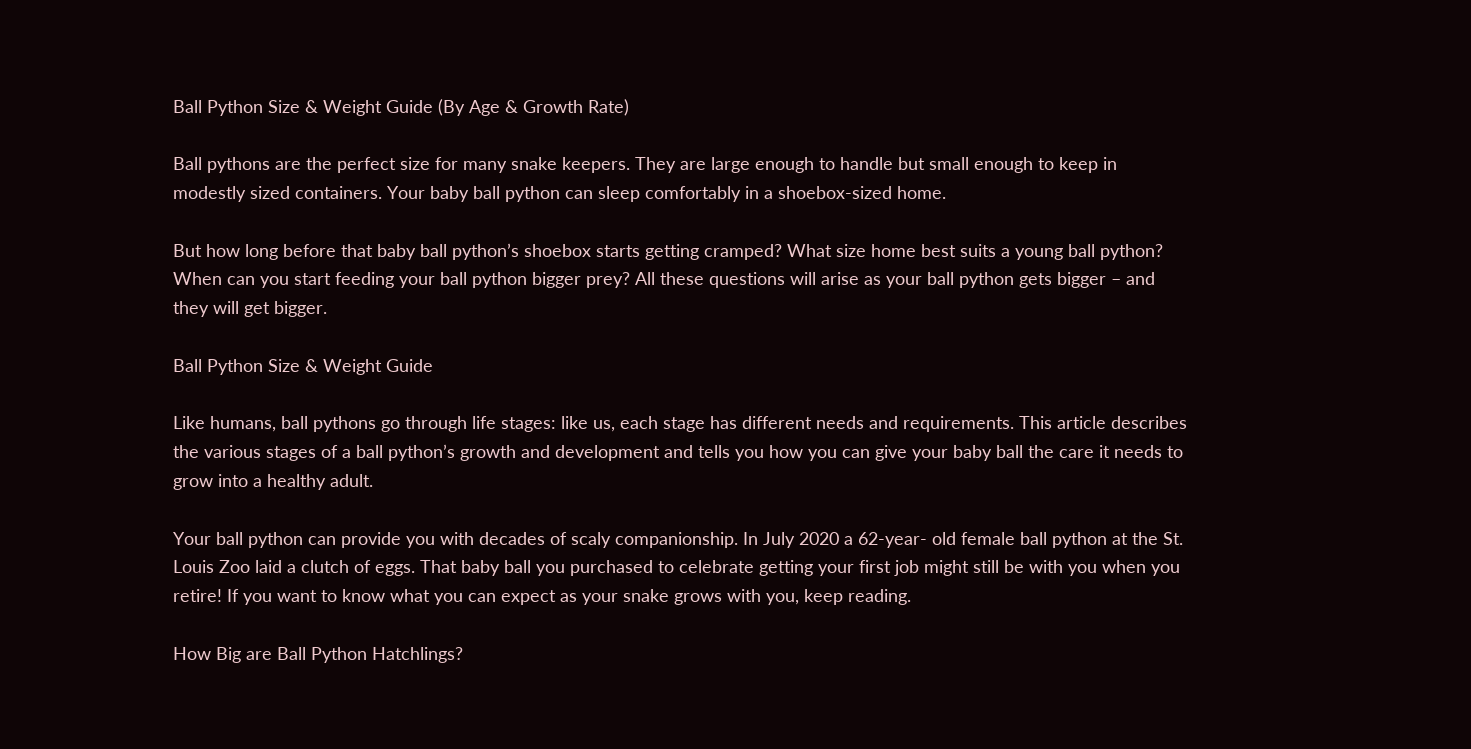Ball Python Size & Weight Guide (By Age & Growth Rate)

Ball pythons are the perfect size for many snake keepers. They are large enough to handle but small enough to keep in modestly sized containers. Your baby ball python can sleep comfortably in a shoebox-sized home.

But how long before that baby ball python’s shoebox starts getting cramped? What size home best suits a young ball python? When can you start feeding your ball python bigger prey? All these questions will arise as your ball python gets bigger – and they will get bigger.

Ball Python Size & Weight Guide

Like humans, ball pythons go through life stages: like us, each stage has different needs and requirements. This article describes the various stages of a ball python’s growth and development and tells you how you can give your baby ball the care it needs to grow into a healthy adult.

Your ball python can provide you with decades of scaly companionship. In July 2020 a 62-year- old female ball python at the St. Louis Zoo laid a clutch of eggs. That baby ball you purchased to celebrate getting your first job might still be with you when you retire! If you want to know what you can expect as your snake grows with you, keep reading.

How Big are Ball Python Hatchlings?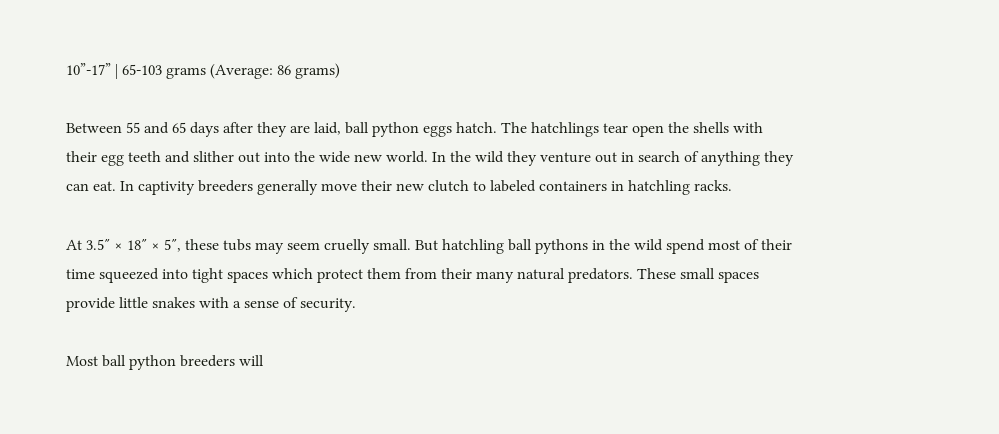10”-17” | 65-103 grams (Average: 86 grams)

Between 55 and 65 days after they are laid, ball python eggs hatch. The hatchlings tear open the shells with their egg teeth and slither out into the wide new world. In the wild they venture out in search of anything they can eat. In captivity breeders generally move their new clutch to labeled containers in hatchling racks.

At 3.5″ × 18″ × 5″, these tubs may seem cruelly small. But hatchling ball pythons in the wild spend most of their time squeezed into tight spaces which protect them from their many natural predators. These small spaces provide little snakes with a sense of security.

Most ball python breeders will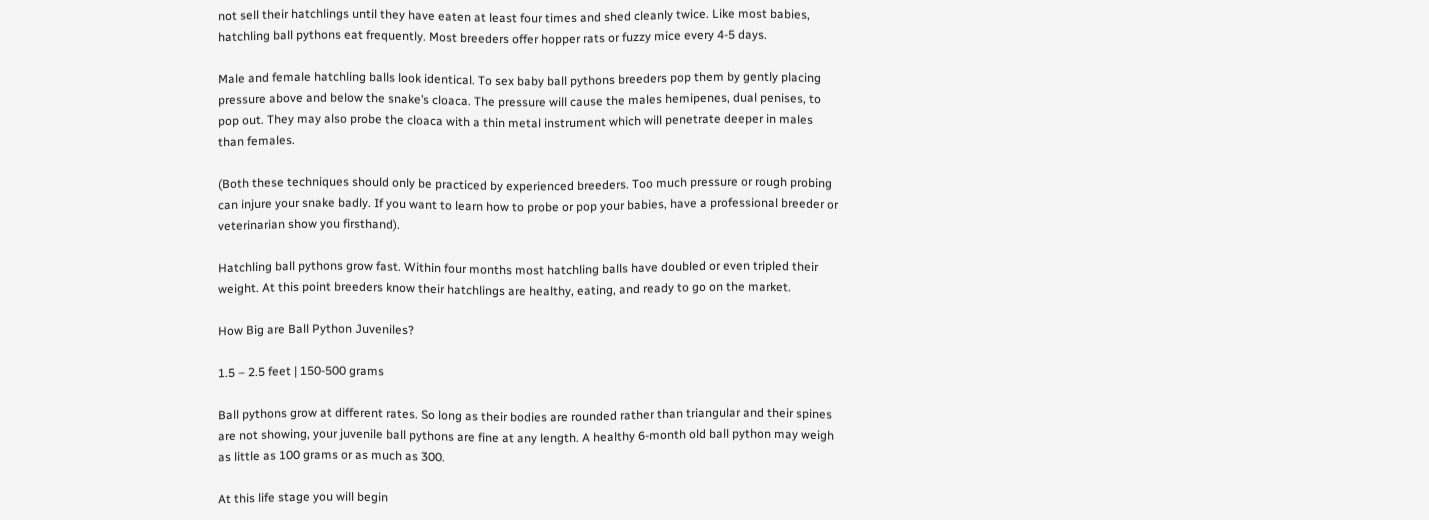not sell their hatchlings until they have eaten at least four times and shed cleanly twice. Like most babies, hatchling ball pythons eat frequently. Most breeders offer hopper rats or fuzzy mice every 4-5 days.

Male and female hatchling balls look identical. To sex baby ball pythons breeders pop them by gently placing pressure above and below the snake’s cloaca. The pressure will cause the males hemipenes, dual penises, to pop out. They may also probe the cloaca with a thin metal instrument which will penetrate deeper in males than females.

(Both these techniques should only be practiced by experienced breeders. Too much pressure or rough probing can injure your snake badly. If you want to learn how to probe or pop your babies, have a professional breeder or veterinarian show you firsthand).

Hatchling ball pythons grow fast. Within four months most hatchling balls have doubled or even tripled their weight. At this point breeders know their hatchlings are healthy, eating, and ready to go on the market.

How Big are Ball Python Juveniles?

1.5 – 2.5 feet | 150-500 grams

Ball pythons grow at different rates. So long as their bodies are rounded rather than triangular and their spines are not showing, your juvenile ball pythons are fine at any length. A healthy 6-month old ball python may weigh as little as 100 grams or as much as 300.

At this life stage you will begin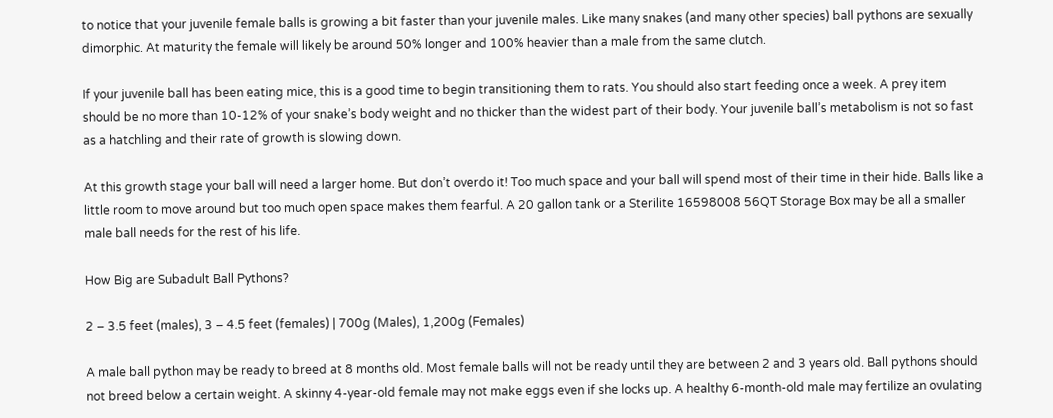to notice that your juvenile female balls is growing a bit faster than your juvenile males. Like many snakes (and many other species) ball pythons are sexually dimorphic. At maturity the female will likely be around 50% longer and 100% heavier than a male from the same clutch.

If your juvenile ball has been eating mice, this is a good time to begin transitioning them to rats. You should also start feeding once a week. A prey item should be no more than 10-12% of your snake’s body weight and no thicker than the widest part of their body. Your juvenile ball’s metabolism is not so fast as a hatchling and their rate of growth is slowing down.

At this growth stage your ball will need a larger home. But don’t overdo it! Too much space and your ball will spend most of their time in their hide. Balls like a little room to move around but too much open space makes them fearful. A 20 gallon tank or a Sterilite 16598008 56QT Storage Box may be all a smaller male ball needs for the rest of his life.

How Big are Subadult Ball Pythons?

2 – 3.5 feet (males), 3 – 4.5 feet (females) | 700g (Males), 1,200g (Females)

A male ball python may be ready to breed at 8 months old. Most female balls will not be ready until they are between 2 and 3 years old. Ball pythons should not breed below a certain weight. A skinny 4-year-old female may not make eggs even if she locks up. A healthy 6-month-old male may fertilize an ovulating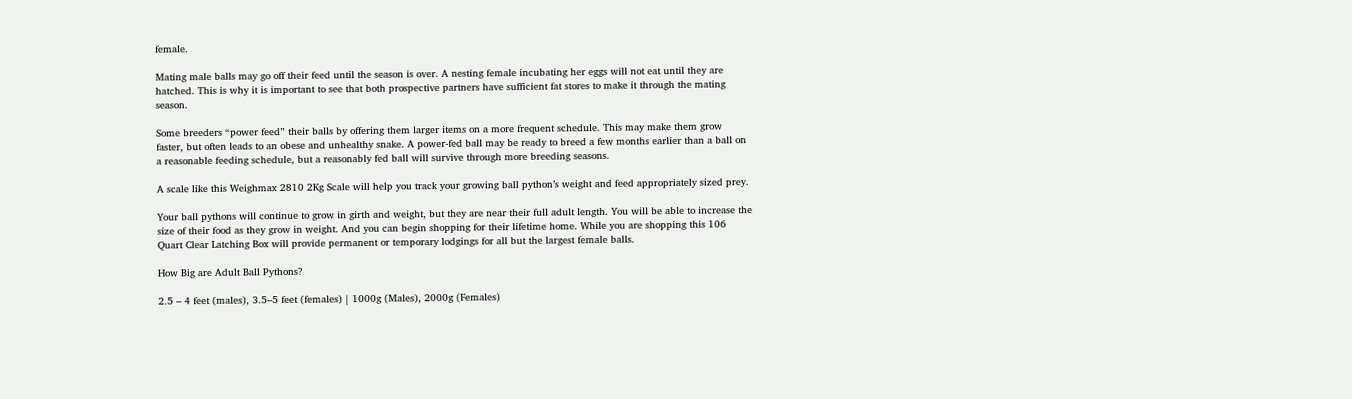female.

Mating male balls may go off their feed until the season is over. A nesting female incubating her eggs will not eat until they are hatched. This is why it is important to see that both prospective partners have sufficient fat stores to make it through the mating season.

Some breeders “power feed” their balls by offering them larger items on a more frequent schedule. This may make them grow faster, but often leads to an obese and unhealthy snake. A power-fed ball may be ready to breed a few months earlier than a ball on a reasonable feeding schedule, but a reasonably fed ball will survive through more breeding seasons.

A scale like this Weighmax 2810 2Kg Scale will help you track your growing ball python’s weight and feed appropriately sized prey.

Your ball pythons will continue to grow in girth and weight, but they are near their full adult length. You will be able to increase the size of their food as they grow in weight. And you can begin shopping for their lifetime home. While you are shopping this 106 Quart Clear Latching Box will provide permanent or temporary lodgings for all but the largest female balls.

How Big are Adult Ball Pythons?

2.5 – 4 feet (males), 3.5–5 feet (females) | 1000g (Males), 2000g (Females)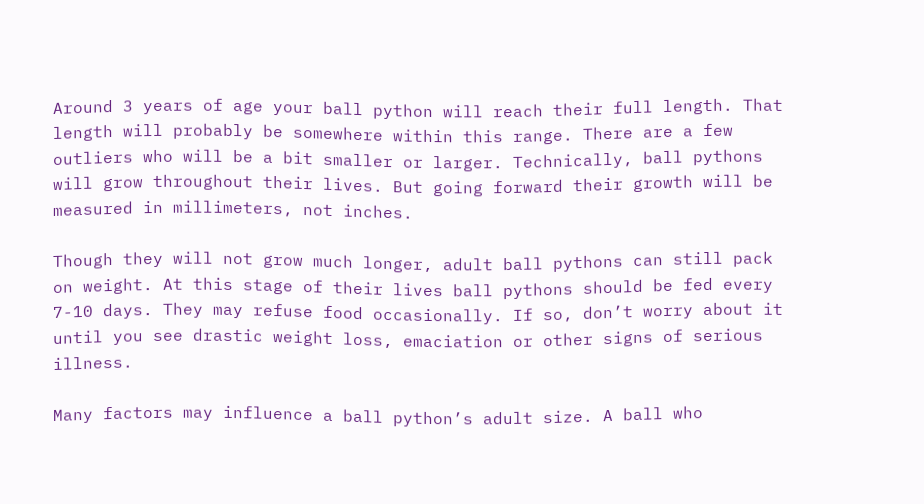Around 3 years of age your ball python will reach their full length. That length will probably be somewhere within this range. There are a few outliers who will be a bit smaller or larger. Technically, ball pythons will grow throughout their lives. But going forward their growth will be measured in millimeters, not inches.

Though they will not grow much longer, adult ball pythons can still pack on weight. At this stage of their lives ball pythons should be fed every 7-10 days. They may refuse food occasionally. If so, don’t worry about it until you see drastic weight loss, emaciation or other signs of serious illness.

Many factors may influence a ball python’s adult size. A ball who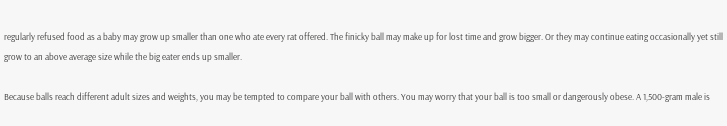regularly refused food as a baby may grow up smaller than one who ate every rat offered. The finicky ball may make up for lost time and grow bigger. Or they may continue eating occasionally yet still grow to an above average size while the big eater ends up smaller.

Because balls reach different adult sizes and weights, you may be tempted to compare your ball with others. You may worry that your ball is too small or dangerously obese. A 1,500-gram male is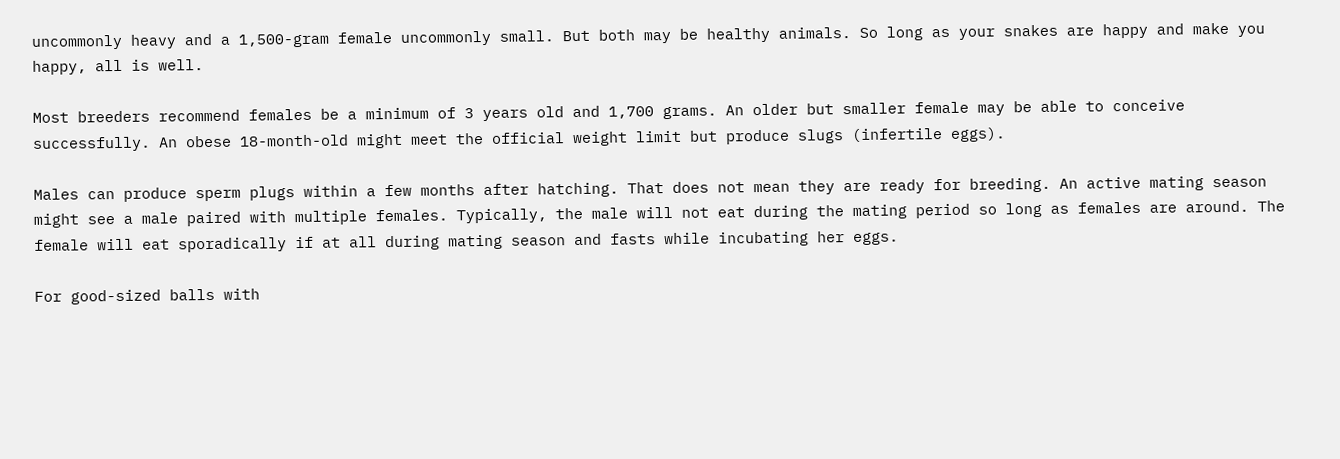uncommonly heavy and a 1,500-gram female uncommonly small. But both may be healthy animals. So long as your snakes are happy and make you happy, all is well.

Most breeders recommend females be a minimum of 3 years old and 1,700 grams. An older but smaller female may be able to conceive successfully. An obese 18-month-old might meet the official weight limit but produce slugs (infertile eggs).

Males can produce sperm plugs within a few months after hatching. That does not mean they are ready for breeding. An active mating season might see a male paired with multiple females. Typically, the male will not eat during the mating period so long as females are around. The female will eat sporadically if at all during mating season and fasts while incubating her eggs.

For good-sized balls with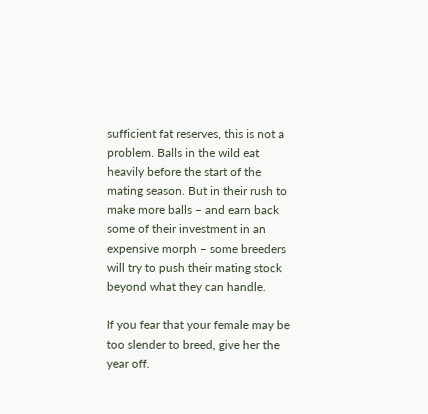sufficient fat reserves, this is not a problem. Balls in the wild eat heavily before the start of the mating season. But in their rush to make more balls – and earn back some of their investment in an expensive morph – some breeders will try to push their mating stock beyond what they can handle.

If you fear that your female may be too slender to breed, give her the year off.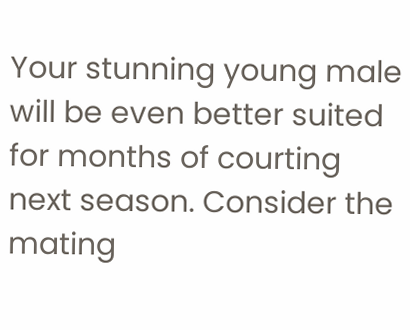Your stunning young male will be even better suited for months of courting next season. Consider the mating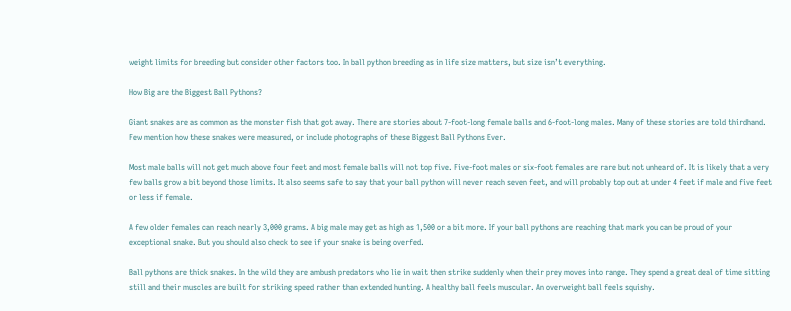weight limits for breeding but consider other factors too. In ball python breeding as in life size matters, but size isn’t everything.

How Big are the Biggest Ball Pythons?

Giant snakes are as common as the monster fish that got away. There are stories about 7-foot-long female balls and 6-foot-long males. Many of these stories are told thirdhand. Few mention how these snakes were measured, or include photographs of these Biggest Ball Pythons Ever.

Most male balls will not get much above four feet and most female balls will not top five. Five-foot males or six-foot females are rare but not unheard of. It is likely that a very few balls grow a bit beyond those limits. It also seems safe to say that your ball python will never reach seven feet, and will probably top out at under 4 feet if male and five feet or less if female.

A few older females can reach nearly 3,000 grams. A big male may get as high as 1,500 or a bit more. If your ball pythons are reaching that mark you can be proud of your exceptional snake. But you should also check to see if your snake is being overfed.

Ball pythons are thick snakes. In the wild they are ambush predators who lie in wait then strike suddenly when their prey moves into range. They spend a great deal of time sitting still and their muscles are built for striking speed rather than extended hunting. A healthy ball feels muscular. An overweight ball feels squishy.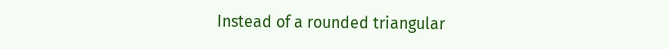Instead of a rounded triangular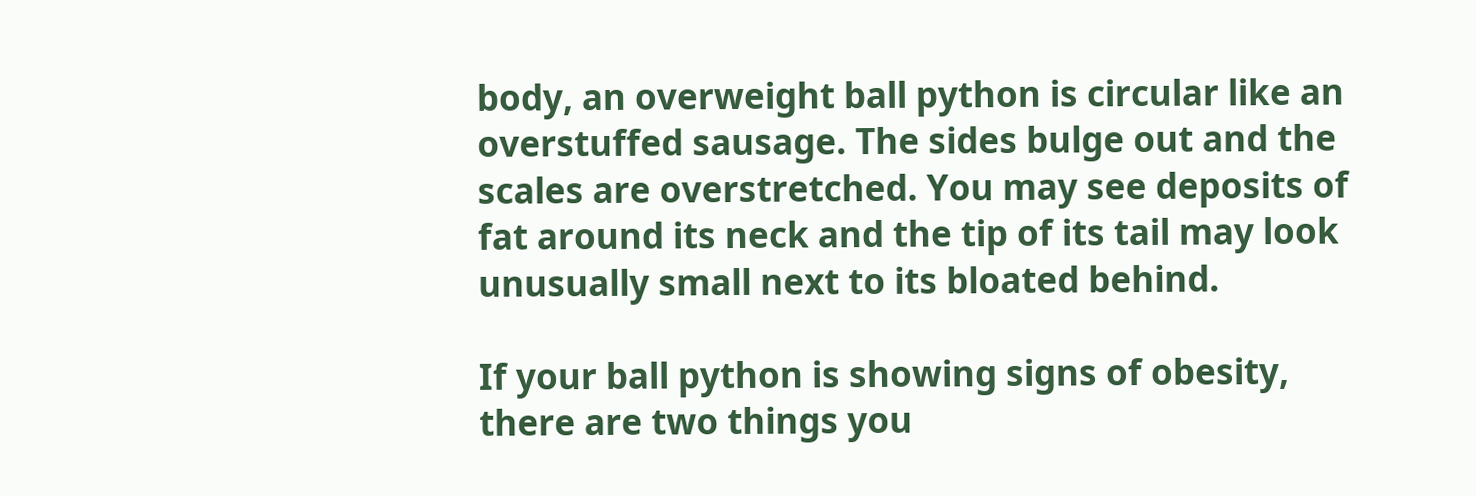body, an overweight ball python is circular like an overstuffed sausage. The sides bulge out and the scales are overstretched. You may see deposits of fat around its neck and the tip of its tail may look unusually small next to its bloated behind.

If your ball python is showing signs of obesity, there are two things you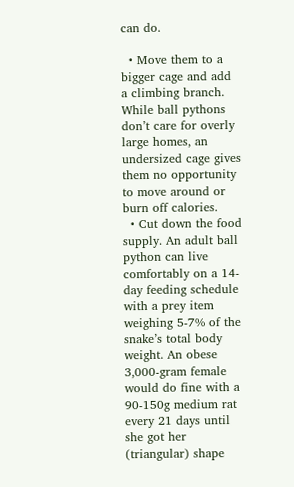can do.

  • Move them to a bigger cage and add a climbing branch. While ball pythons don’t care for overly large homes, an undersized cage gives them no opportunity to move around or burn off calories.
  • Cut down the food supply. An adult ball python can live comfortably on a 14-day feeding schedule with a prey item weighing 5-7% of the snake’s total body weight. An obese 3,000-gram female would do fine with a 90-150g medium rat every 21 days until she got her (triangular) shape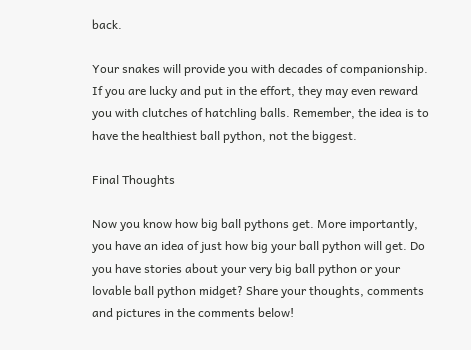back.

Your snakes will provide you with decades of companionship. If you are lucky and put in the effort, they may even reward you with clutches of hatchling balls. Remember, the idea is to have the healthiest ball python, not the biggest.

Final Thoughts

Now you know how big ball pythons get. More importantly, you have an idea of just how big your ball python will get. Do you have stories about your very big ball python or your lovable ball python midget? Share your thoughts, comments and pictures in the comments below!